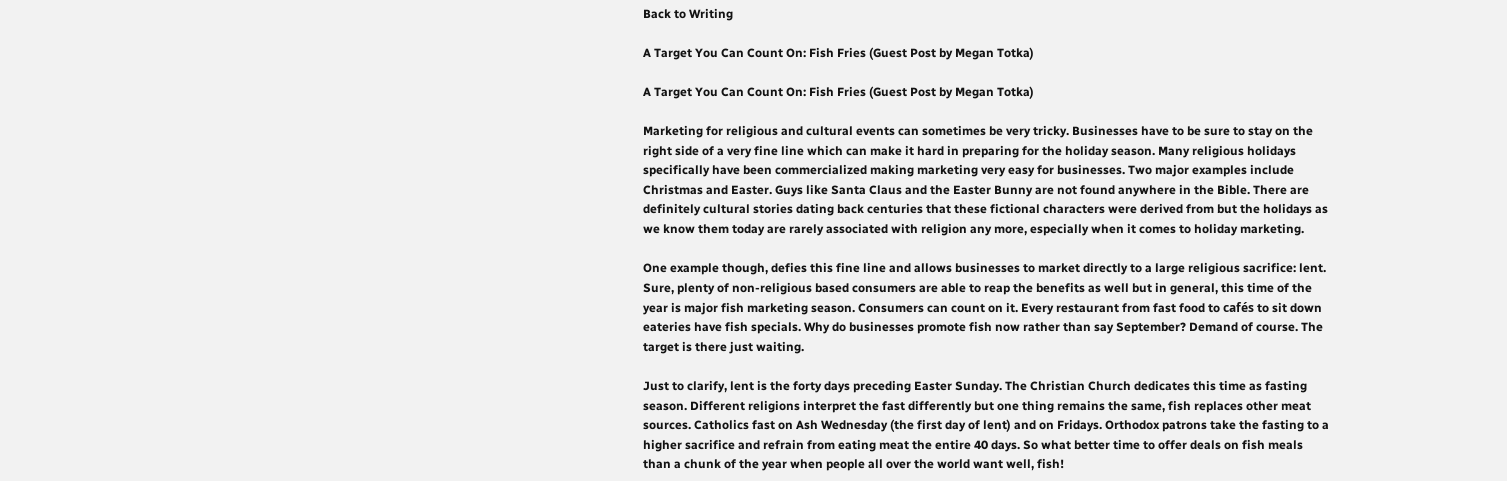Back to Writing

A Target You Can Count On: Fish Fries (Guest Post by Megan Totka)

A Target You Can Count On: Fish Fries (Guest Post by Megan Totka)

Marketing for religious and cultural events can sometimes be very tricky. Businesses have to be sure to stay on the right side of a very fine line which can make it hard in preparing for the holiday season. Many religious holidays specifically have been commercialized making marketing very easy for businesses. Two major examples include Christmas and Easter. Guys like Santa Claus and the Easter Bunny are not found anywhere in the Bible. There are definitely cultural stories dating back centuries that these fictional characters were derived from but the holidays as we know them today are rarely associated with religion any more, especially when it comes to holiday marketing.

One example though, defies this fine line and allows businesses to market directly to a large religious sacrifice: lent. Sure, plenty of non-religious based consumers are able to reap the benefits as well but in general, this time of the year is major fish marketing season. Consumers can count on it. Every restaurant from fast food to cafés to sit down eateries have fish specials. Why do businesses promote fish now rather than say September? Demand of course. The target is there just waiting.

Just to clarify, lent is the forty days preceding Easter Sunday. The Christian Church dedicates this time as fasting season. Different religions interpret the fast differently but one thing remains the same, fish replaces other meat sources. Catholics fast on Ash Wednesday (the first day of lent) and on Fridays. Orthodox patrons take the fasting to a higher sacrifice and refrain from eating meat the entire 40 days. So what better time to offer deals on fish meals than a chunk of the year when people all over the world want well, fish!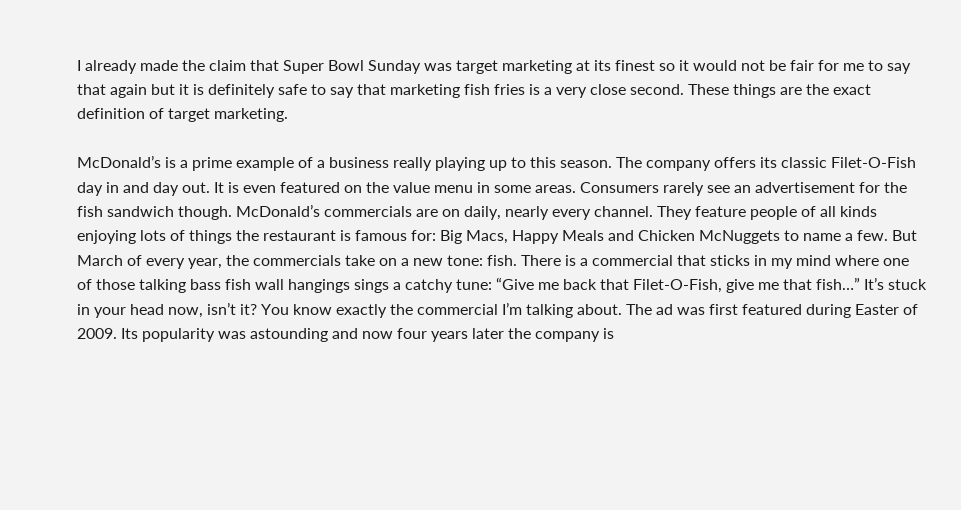I already made the claim that Super Bowl Sunday was target marketing at its finest so it would not be fair for me to say that again but it is definitely safe to say that marketing fish fries is a very close second. These things are the exact definition of target marketing.

McDonald’s is a prime example of a business really playing up to this season. The company offers its classic Filet-O-Fish day in and day out. It is even featured on the value menu in some areas. Consumers rarely see an advertisement for the fish sandwich though. McDonald’s commercials are on daily, nearly every channel. They feature people of all kinds enjoying lots of things the restaurant is famous for: Big Macs, Happy Meals and Chicken McNuggets to name a few. But March of every year, the commercials take on a new tone: fish. There is a commercial that sticks in my mind where one of those talking bass fish wall hangings sings a catchy tune: “Give me back that Filet-O-Fish, give me that fish…” It’s stuck in your head now, isn’t it? You know exactly the commercial I’m talking about. The ad was first featured during Easter of 2009. Its popularity was astounding and now four years later the company is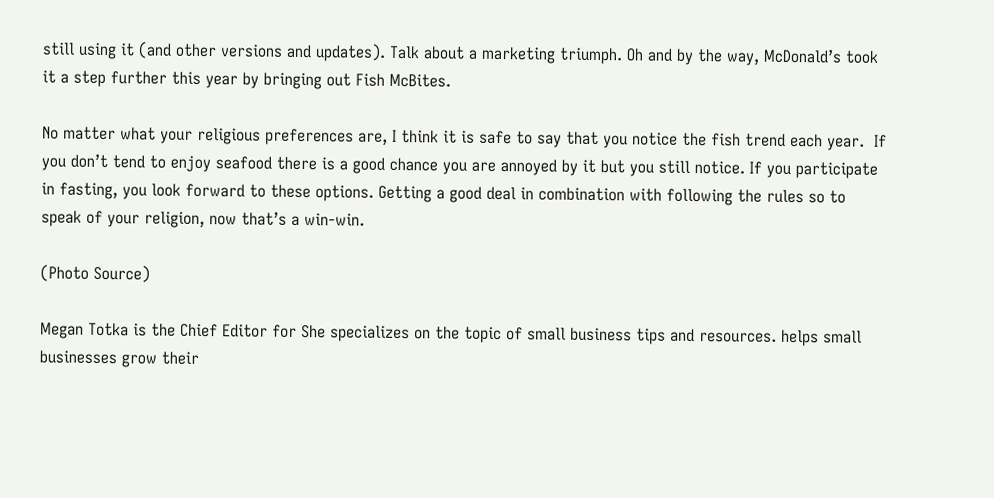still using it (and other versions and updates). Talk about a marketing triumph. Oh and by the way, McDonald’s took it a step further this year by bringing out Fish McBites.

No matter what your religious preferences are, I think it is safe to say that you notice the fish trend each year.  If you don’t tend to enjoy seafood there is a good chance you are annoyed by it but you still notice. If you participate in fasting, you look forward to these options. Getting a good deal in combination with following the rules so to speak of your religion, now that’s a win-win.

(Photo Source)

Megan Totka is the Chief Editor for She specializes on the topic of small business tips and resources. helps small businesses grow their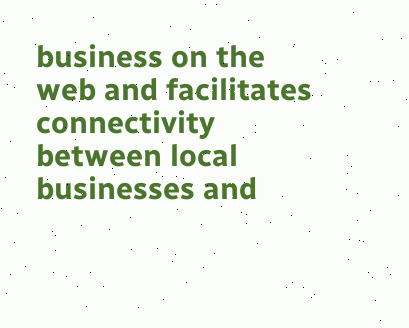business on the web and facilitates connectivity between local businesses and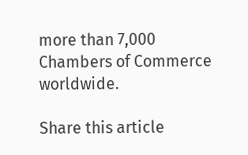more than 7,000 Chambers of Commerce worldwide.

Share this article